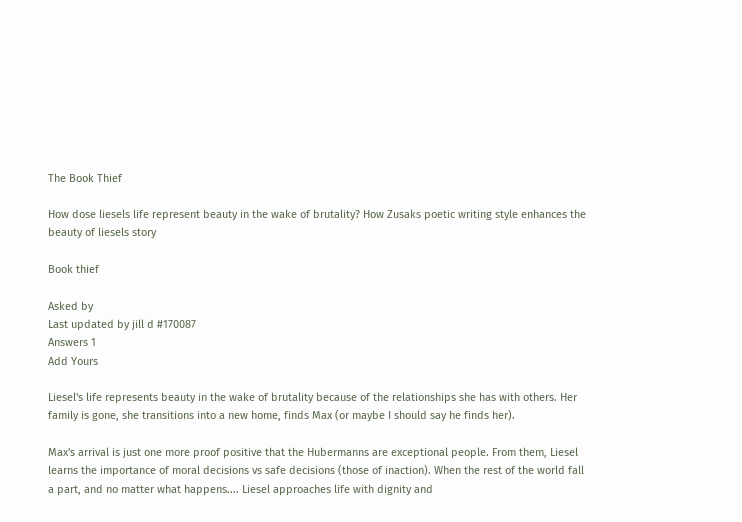The Book Thief

How dose liesels life represent beauty in the wake of brutality? How Zusaks poetic writing style enhances the beauty of liesels story

Book thief

Asked by
Last updated by jill d #170087
Answers 1
Add Yours

Liesel's life represents beauty in the wake of brutality because of the relationships she has with others. Her family is gone, she transitions into a new home, finds Max (or maybe I should say he finds her).

Max's arrival is just one more proof positive that the Hubermanns are exceptional people. From them, Liesel learns the importance of moral decisions vs safe decisions (those of inaction). When the rest of the world fall a part, and no matter what happens.... Liesel approaches life with dignity and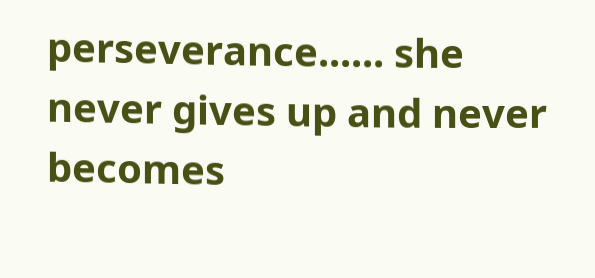perseverance...... she never gives up and never becomes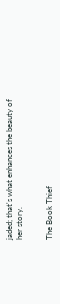jaded; that's what enhances the beauty of her story.


The Book Thief